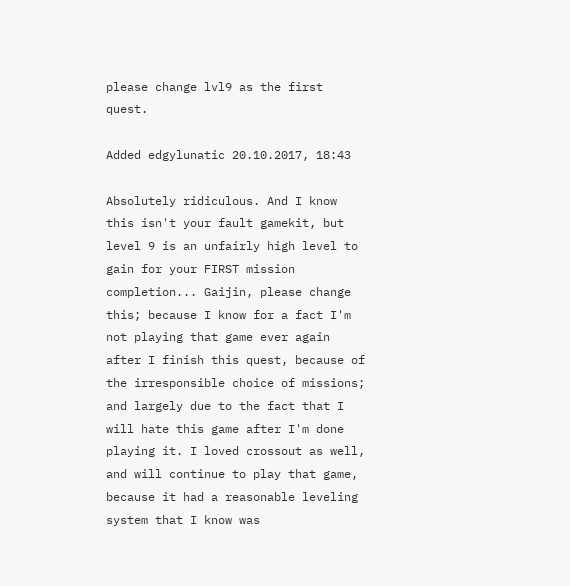please change lvl9 as the first quest.

Added edgylunatic 20.10.2017, 18:43

Absolutely ridiculous. And I know this isn't your fault gamekit, but level 9 is an unfairly high level to gain for your FIRST mission completion... Gaijin, please change this; because I know for a fact I'm not playing that game ever again after I finish this quest, because of the irresponsible choice of missions; and largely due to the fact that I will hate this game after I'm done playing it. I loved crossout as well, and will continue to play that game, because it had a reasonable leveling system that I know was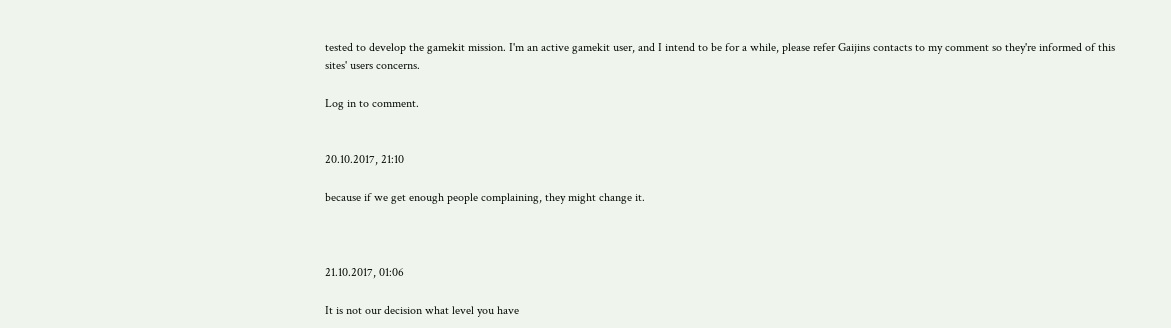tested to develop the gamekit mission. I'm an active gamekit user, and I intend to be for a while, please refer Gaijins contacts to my comment so they're informed of this sites' users concerns.

Log in to comment.


20.10.2017, 21:10

because if we get enough people complaining, they might change it.



21.10.2017, 01:06

It is not our decision what level you have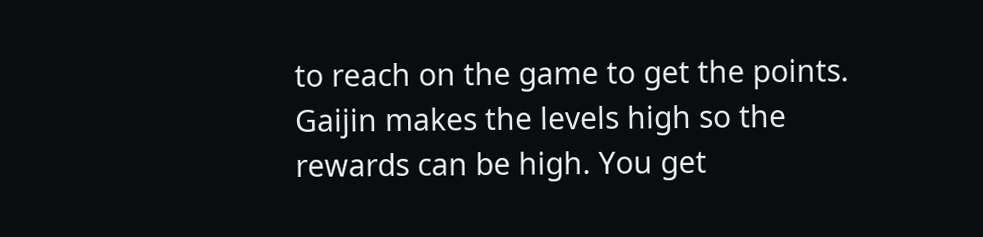to reach on the game to get the points. Gaijin makes the levels high so the rewards can be high. You get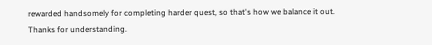rewarded handsomely for completing harder quest, so that's how we balance it out. Thanks for understanding.